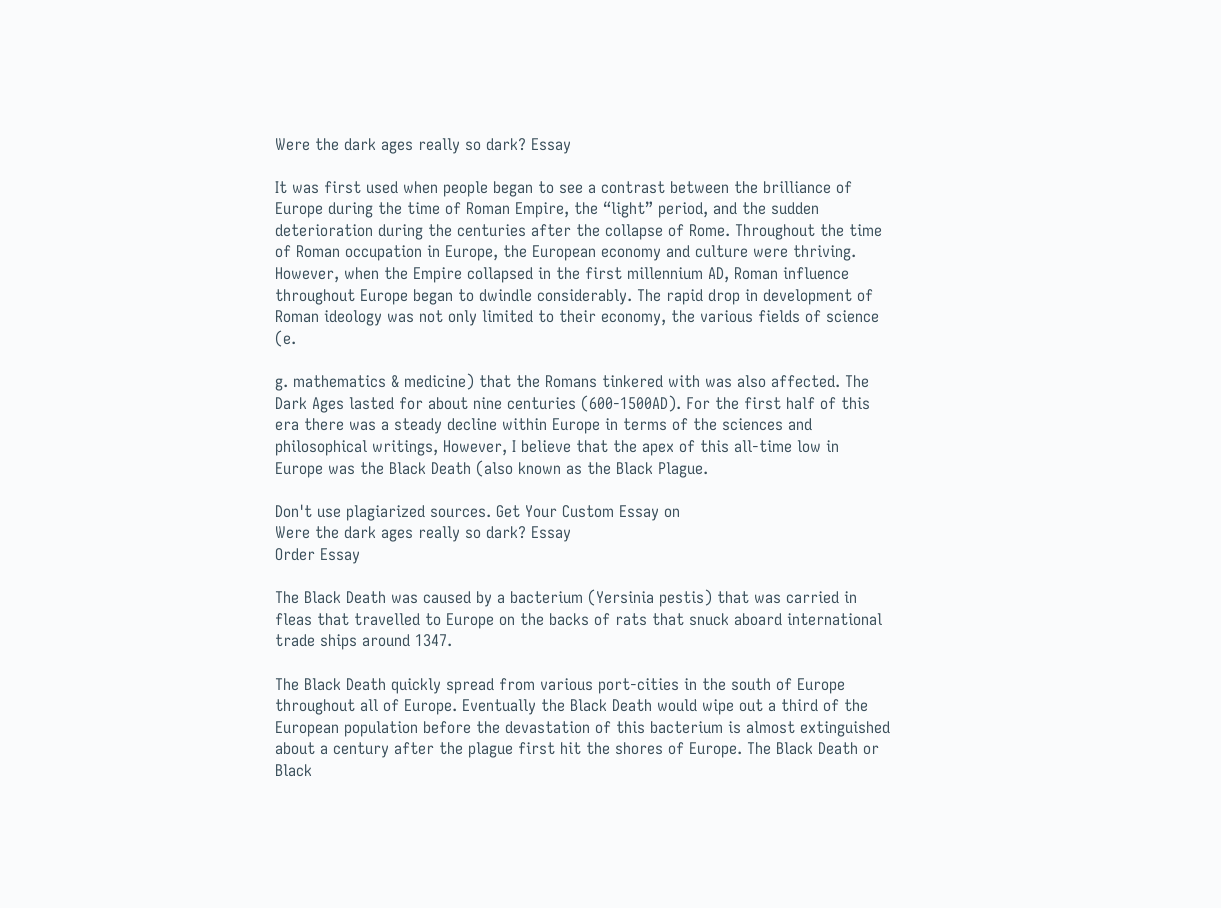Were the dark ages really so dark? Essay

It was first used when people began to see a contrast between the brilliance of Europe during the time of Roman Empire, the “light” period, and the sudden deterioration during the centuries after the collapse of Rome. Throughout the time of Roman occupation in Europe, the European economy and culture were thriving. However, when the Empire collapsed in the first millennium AD, Roman influence throughout Europe began to dwindle considerably. The rapid drop in development of Roman ideology was not only limited to their economy, the various fields of science (e.

g. mathematics & medicine) that the Romans tinkered with was also affected. The Dark Ages lasted for about nine centuries (600-1500AD). For the first half of this era there was a steady decline within Europe in terms of the sciences and philosophical writings, However, I believe that the apex of this all-time low in Europe was the Black Death (also known as the Black Plague.

Don't use plagiarized sources. Get Your Custom Essay on
Were the dark ages really so dark? Essay
Order Essay

The Black Death was caused by a bacterium (Yersinia pestis) that was carried in fleas that travelled to Europe on the backs of rats that snuck aboard international trade ships around 1347.

The Black Death quickly spread from various port-cities in the south of Europe throughout all of Europe. Eventually the Black Death would wipe out a third of the European population before the devastation of this bacterium is almost extinguished about a century after the plague first hit the shores of Europe. The Black Death or Black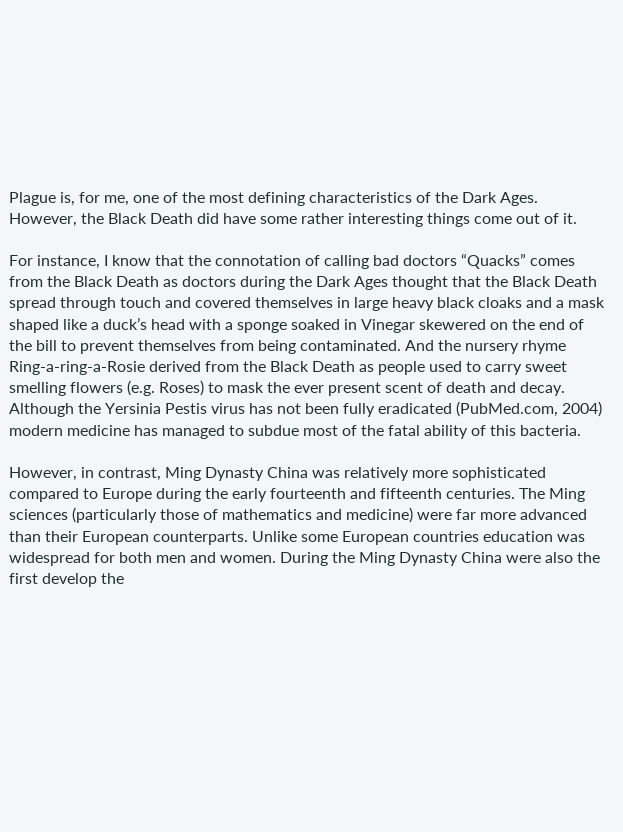Plague is, for me, one of the most defining characteristics of the Dark Ages. However, the Black Death did have some rather interesting things come out of it.

For instance, I know that the connotation of calling bad doctors “Quacks” comes from the Black Death as doctors during the Dark Ages thought that the Black Death spread through touch and covered themselves in large heavy black cloaks and a mask shaped like a duck’s head with a sponge soaked in Vinegar skewered on the end of the bill to prevent themselves from being contaminated. And the nursery rhyme Ring-a-ring-a-Rosie derived from the Black Death as people used to carry sweet smelling flowers (e.g. Roses) to mask the ever present scent of death and decay. Although the Yersinia Pestis virus has not been fully eradicated (PubMed.com, 2004) modern medicine has managed to subdue most of the fatal ability of this bacteria.

However, in contrast, Ming Dynasty China was relatively more sophisticated compared to Europe during the early fourteenth and fifteenth centuries. The Ming sciences (particularly those of mathematics and medicine) were far more advanced than their European counterparts. Unlike some European countries education was widespread for both men and women. During the Ming Dynasty China were also the first develop the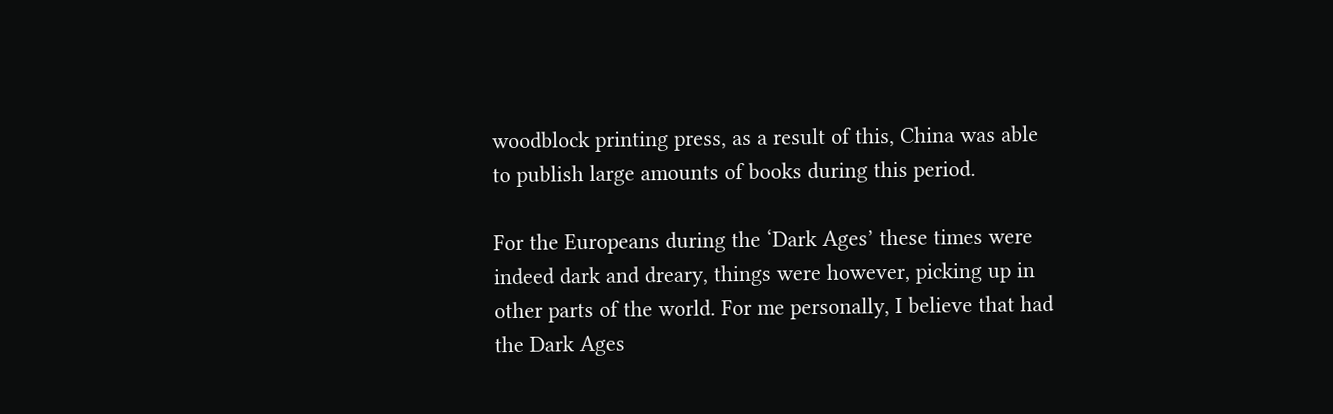woodblock printing press, as a result of this, China was able to publish large amounts of books during this period.

For the Europeans during the ‘Dark Ages’ these times were indeed dark and dreary, things were however, picking up in other parts of the world. For me personally, I believe that had the Dark Ages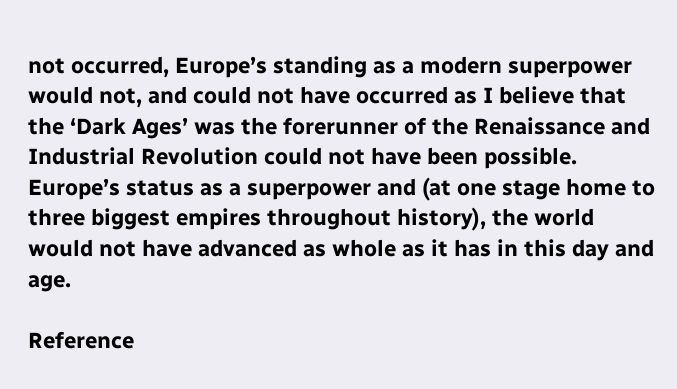not occurred, Europe’s standing as a modern superpower would not, and could not have occurred as I believe that the ‘Dark Ages’ was the forerunner of the Renaissance and Industrial Revolution could not have been possible. Europe’s status as a superpower and (at one stage home to three biggest empires throughout history), the world would not have advanced as whole as it has in this day and age.

Reference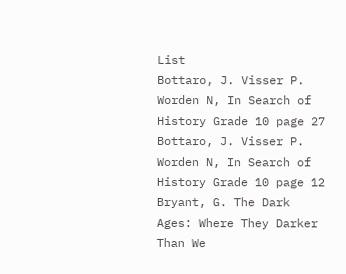List
Bottaro, J. Visser P. Worden N, In Search of History Grade 10 page 27 Bottaro, J. Visser P. Worden N, In Search of History Grade 10 page 12 Bryant, G. The Dark Ages: Where They Darker Than We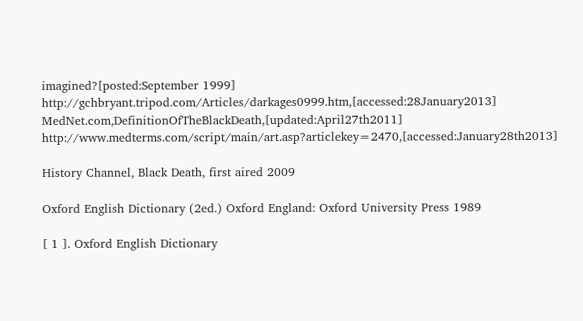imagined?[posted:September 1999] http://gchbryant.tripod.com/Articles/darkages0999.htm,[accessed:28January2013] MedNet.com,DefinitionOfTheBlackDeath,[updated:April27th2011] http://www.medterms.com/script/main/art.asp?articlekey=2470,[accessed:January28th2013]

History Channel, Black Death, first aired 2009

Oxford English Dictionary (2ed.) Oxford England: Oxford University Press 1989

[ 1 ]. Oxford English Dictionary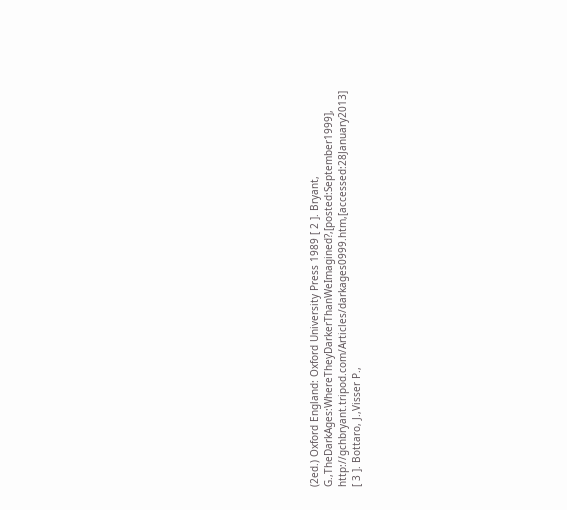(2ed.) Oxford England: Oxford University Press 1989 [ 2 ]. Bryant, G.,TheDarkAges:WhereTheyDarkerThanWeImagined?,[posted:September1999], http://gchbryant.tripod.com/Articles/darkages0999.htm,[accessed:28January2013] [ 3 ]. Bottaro, J.,Visser P.,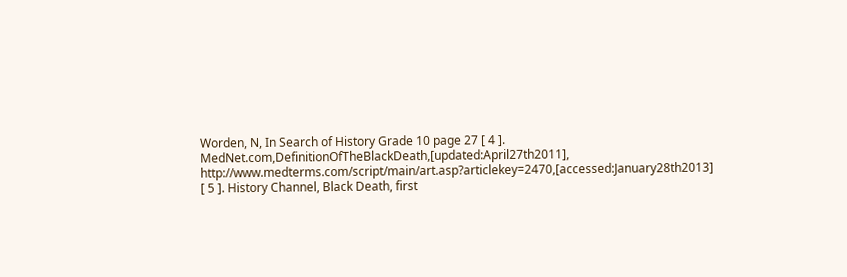Worden, N, In Search of History Grade 10 page 27 [ 4 ]. MedNet.com,DefinitionOfTheBlackDeath,[updated:April27th2011], http://www.medterms.com/script/main/art.asp?articlekey=2470,[accessed:January28th2013] [ 5 ]. History Channel, Black Death, first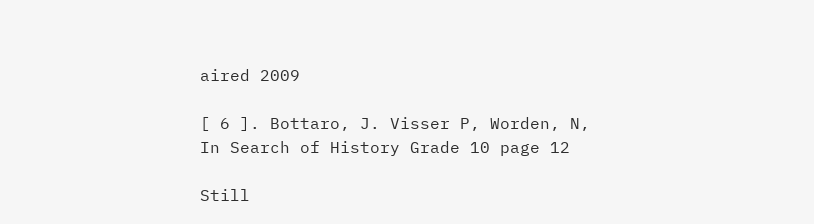aired 2009

[ 6 ]. Bottaro, J. Visser P, Worden, N, In Search of History Grade 10 page 12

Still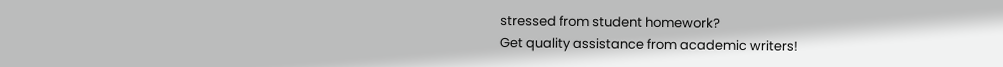stressed from student homework?
Get quality assistance from academic writers!